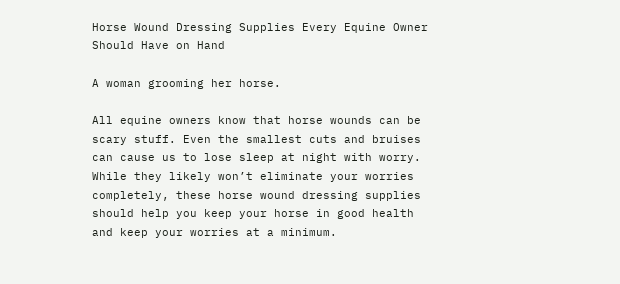Horse Wound Dressing Supplies Every Equine Owner Should Have on Hand

A woman grooming her horse.

All equine owners know that horse wounds can be scary stuff. Even the smallest cuts and bruises can cause us to lose sleep at night with worry. While they likely won’t eliminate your worries completely, these horse wound dressing supplies should help you keep your horse in good health and keep your worries at a minimum.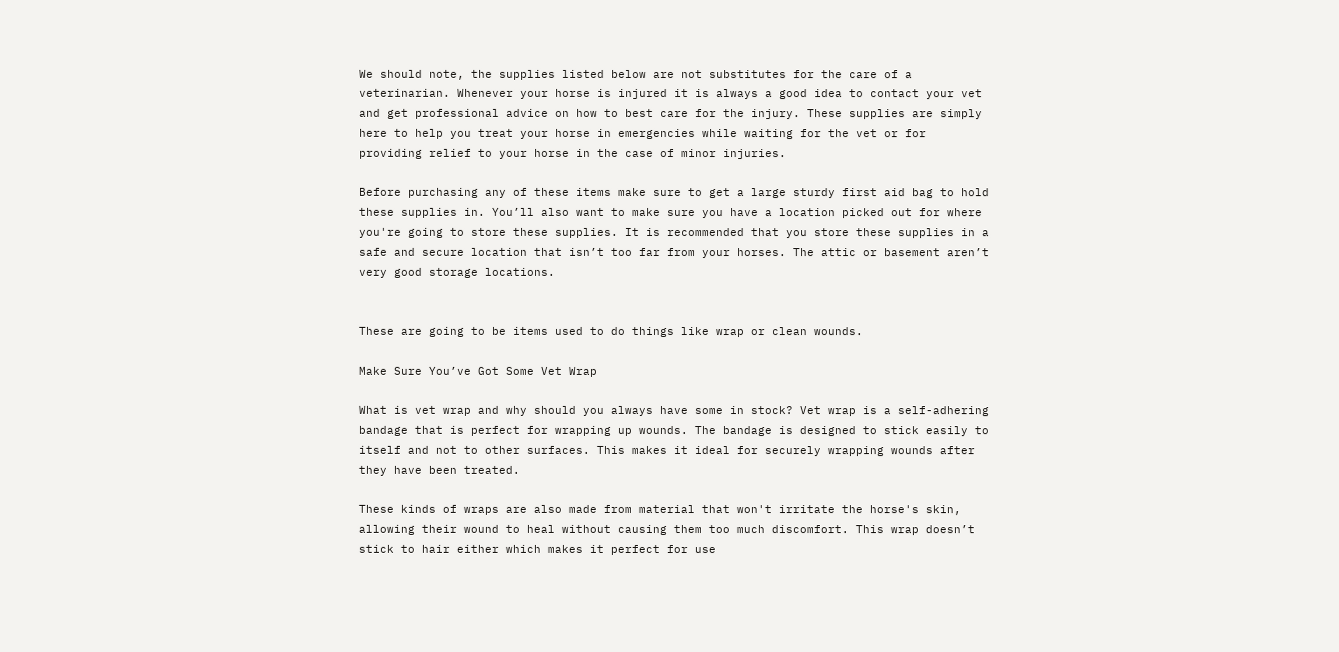We should note, the supplies listed below are not substitutes for the care of a veterinarian. Whenever your horse is injured it is always a good idea to contact your vet and get professional advice on how to best care for the injury. These supplies are simply here to help you treat your horse in emergencies while waiting for the vet or for providing relief to your horse in the case of minor injuries.

Before purchasing any of these items make sure to get a large sturdy first aid bag to hold these supplies in. You’ll also want to make sure you have a location picked out for where you're going to store these supplies. It is recommended that you store these supplies in a safe and secure location that isn’t too far from your horses. The attic or basement aren’t very good storage locations.


These are going to be items used to do things like wrap or clean wounds.

Make Sure You’ve Got Some Vet Wrap

What is vet wrap and why should you always have some in stock? Vet wrap is a self-adhering bandage that is perfect for wrapping up wounds. The bandage is designed to stick easily to itself and not to other surfaces. This makes it ideal for securely wrapping wounds after they have been treated.

These kinds of wraps are also made from material that won't irritate the horse's skin, allowing their wound to heal without causing them too much discomfort. This wrap doesn’t stick to hair either which makes it perfect for use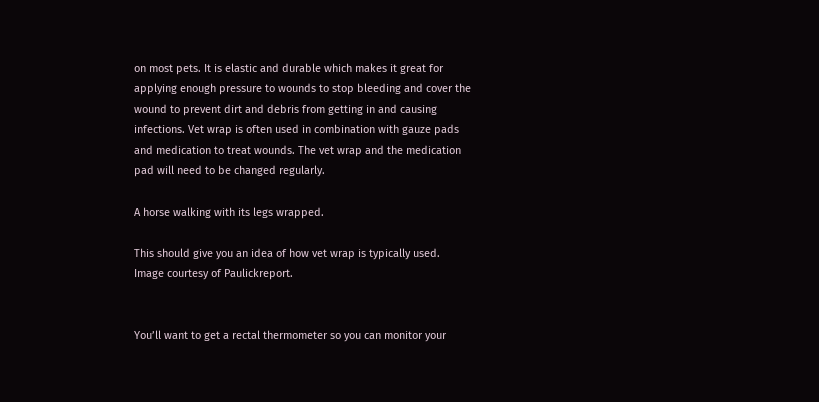on most pets. It is elastic and durable which makes it great for applying enough pressure to wounds to stop bleeding and cover the wound to prevent dirt and debris from getting in and causing infections. Vet wrap is often used in combination with gauze pads and medication to treat wounds. The vet wrap and the medication pad will need to be changed regularly.

A horse walking with its legs wrapped.

This should give you an idea of how vet wrap is typically used. Image courtesy of Paulickreport.


You’ll want to get a rectal thermometer so you can monitor your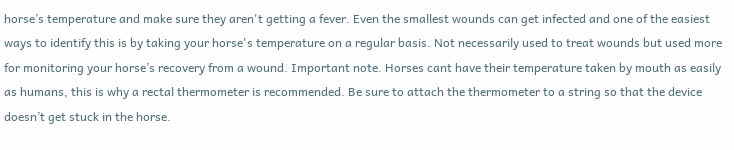horse’s temperature and make sure they aren't getting a fever. Even the smallest wounds can get infected and one of the easiest ways to identify this is by taking your horse's temperature on a regular basis. Not necessarily used to treat wounds but used more for monitoring your horse’s recovery from a wound. Important note. Horses cant have their temperature taken by mouth as easily as humans, this is why a rectal thermometer is recommended. Be sure to attach the thermometer to a string so that the device doesn’t get stuck in the horse.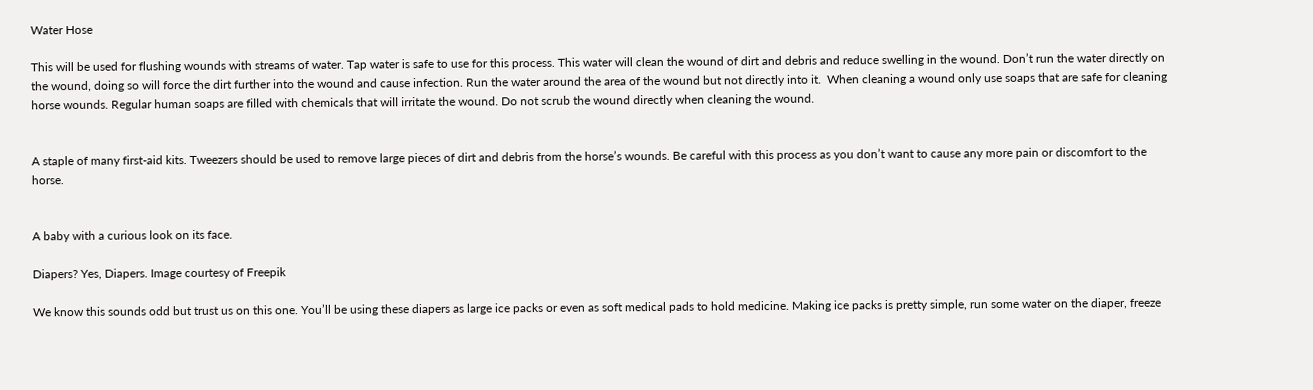Water Hose

This will be used for flushing wounds with streams of water. Tap water is safe to use for this process. This water will clean the wound of dirt and debris and reduce swelling in the wound. Don’t run the water directly on the wound, doing so will force the dirt further into the wound and cause infection. Run the water around the area of the wound but not directly into it.  When cleaning a wound only use soaps that are safe for cleaning horse wounds. Regular human soaps are filled with chemicals that will irritate the wound. Do not scrub the wound directly when cleaning the wound.


A staple of many first-aid kits. Tweezers should be used to remove large pieces of dirt and debris from the horse’s wounds. Be careful with this process as you don’t want to cause any more pain or discomfort to the horse.


A baby with a curious look on its face.

Diapers? Yes, Diapers. Image courtesy of Freepik

We know this sounds odd but trust us on this one. You’ll be using these diapers as large ice packs or even as soft medical pads to hold medicine. Making ice packs is pretty simple, run some water on the diaper, freeze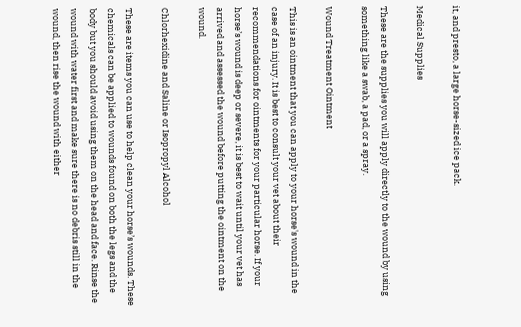it, and presto, a large horse-sized ice pack.

Medical Supplies

These are the supplies you will apply directly to the wound by using something like a swab, a pad, or a spray.

Wound Treatment Ointment

This is an ointment that you can apply to your horse's wound in the case of an injury. It is best to consult your vet about their recommendations for ointments for your particular horse. If your horse’s wound is deep or severe, it is best to wait until your vet has arrived and assessed the wound before putting the ointment on the wound.

Chlorhexidine and Saline or Isopropyl Alcohol

These are items you can use to help clean your horse’s wounds. These chemicals can be applied to wounds found on both the legs and the body but you should avoid using them on the head and face. Rinse the wound with water first and make sure there is no debris still in the wound, then rise the wound with either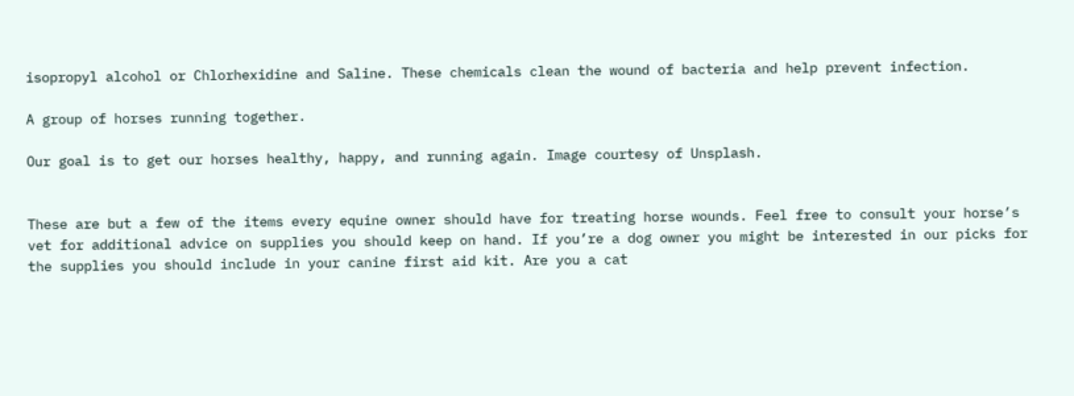isopropyl alcohol or Chlorhexidine and Saline. These chemicals clean the wound of bacteria and help prevent infection.

A group of horses running together.

Our goal is to get our horses healthy, happy, and running again. Image courtesy of Unsplash.


These are but a few of the items every equine owner should have for treating horse wounds. Feel free to consult your horse’s vet for additional advice on supplies you should keep on hand. If you’re a dog owner you might be interested in our picks for the supplies you should include in your canine first aid kit. Are you a cat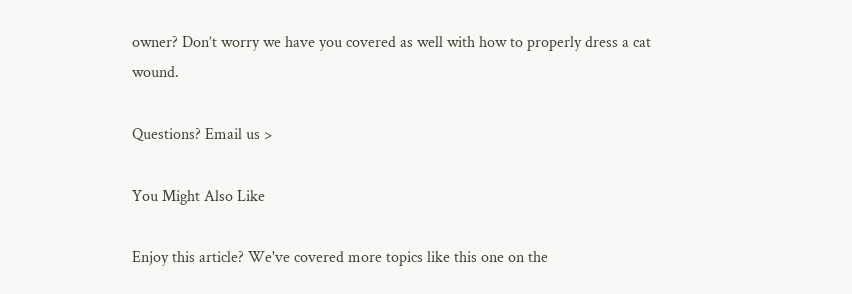owner? Don’t worry we have you covered as well with how to properly dress a cat wound.

Questions? Email us >

You Might Also Like

Enjoy this article? We've covered more topics like this one on the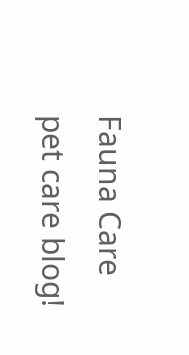Fauna Care pet care blog!